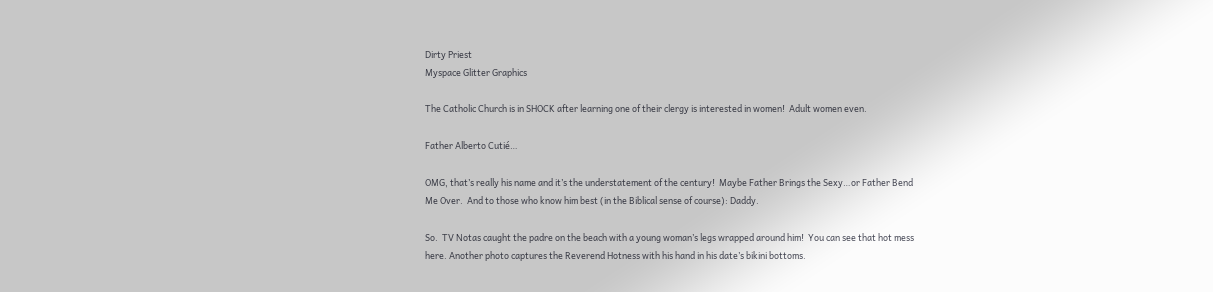Dirty Priest
Myspace Glitter Graphics

The Catholic Church is in SHOCK after learning one of their clergy is interested in women!  Adult women even.

Father Alberto Cutié…

OMG, that’s really his name and it’s the understatement of the century!  Maybe Father Brings the Sexy…or Father Bend Me Over.  And to those who know him best (in the Biblical sense of course): Daddy.

So.  TV Notas caught the padre on the beach with a young woman’s legs wrapped around him!  You can see that hot mess here. Another photo captures the Reverend Hotness with his hand in his date’s bikini bottoms.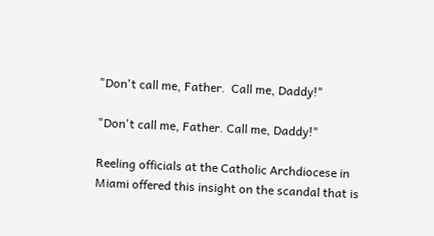"Don't call me, Father.  Call me, Daddy!"

"Don't call me, Father. Call me, Daddy!"

Reeling officials at the Catholic Archdiocese in Miami offered this insight on the scandal that is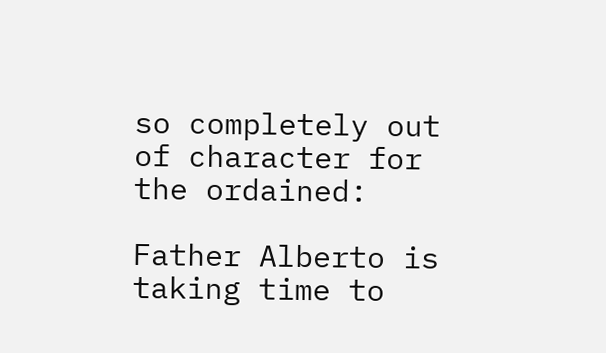so completely out of character for the ordained:

Father Alberto is taking time to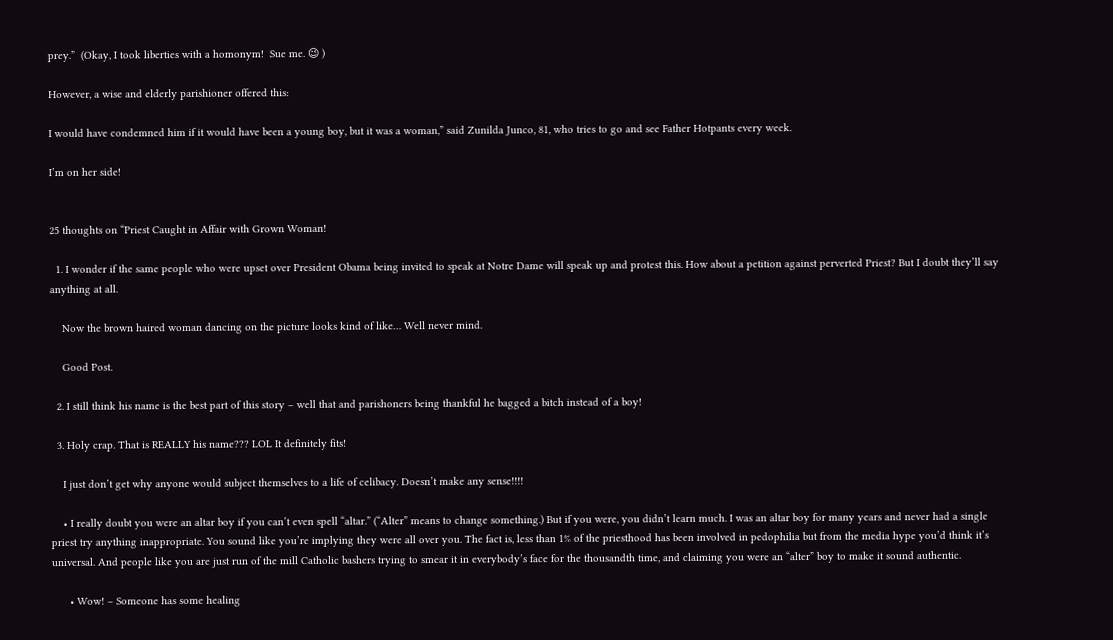prey.”  (Okay, I took liberties with a homonym!  Sue me. 😉 )

However, a wise and elderly parishioner offered this:

I would have condemned him if it would have been a young boy, but it was a woman,” said Zunilda Junco, 81, who tries to go and see Father Hotpants every week.

I’m on her side!


25 thoughts on “Priest Caught in Affair with Grown Woman!

  1. I wonder if the same people who were upset over President Obama being invited to speak at Notre Dame will speak up and protest this. How about a petition against perverted Priest? But I doubt they’ll say anything at all.

    Now the brown haired woman dancing on the picture looks kind of like… Well never mind.

    Good Post.

  2. I still think his name is the best part of this story – well that and parishoners being thankful he bagged a bitch instead of a boy!

  3. Holy crap. That is REALLY his name??? LOL It definitely fits!

    I just don’t get why anyone would subject themselves to a life of celibacy. Doesn’t make any sense!!!!

    • I really doubt you were an altar boy if you can’t even spell “altar.” (“Alter” means to change something.) But if you were, you didn’t learn much. I was an altar boy for many years and never had a single priest try anything inappropriate. You sound like you’re implying they were all over you. The fact is, less than 1% of the priesthood has been involved in pedophilia but from the media hype you’d think it’s universal. And people like you are just run of the mill Catholic bashers trying to smear it in everybody’s face for the thousandth time, and claiming you were an “alter” boy to make it sound authentic.

      • Wow! – Someone has some healing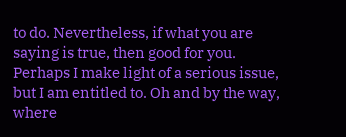to do. Nevertheless, if what you are saying is true, then good for you. Perhaps I make light of a serious issue, but I am entitled to. Oh and by the way, where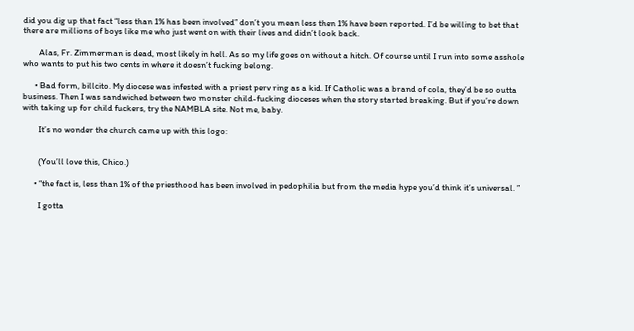did you dig up that fact “less than 1% has been involved” don’t you mean less then 1% have been reported. I’d be willing to bet that there are millions of boys like me who just went on with their lives and didn’t look back.

        Alas, Fr. Zimmerman is dead, most likely in hell. As so my life goes on without a hitch. Of course until I run into some asshole who wants to put his two cents in where it doesn’t fucking belong.

      • Bad form, billcito. My diocese was infested with a priest perv ring as a kid. If Catholic was a brand of cola, they’d be so outta business. Then I was sandwiched between two monster child-fucking dioceses when the story started breaking. But if you’re down with taking up for child fuckers, try the NAMBLA site. Not me, baby.

        It’s no wonder the church came up with this logo:


        (You’ll love this, Chico.)

      • “the fact is, less than 1% of the priesthood has been involved in pedophilia but from the media hype you’d think it’s universal. ”

        I gotta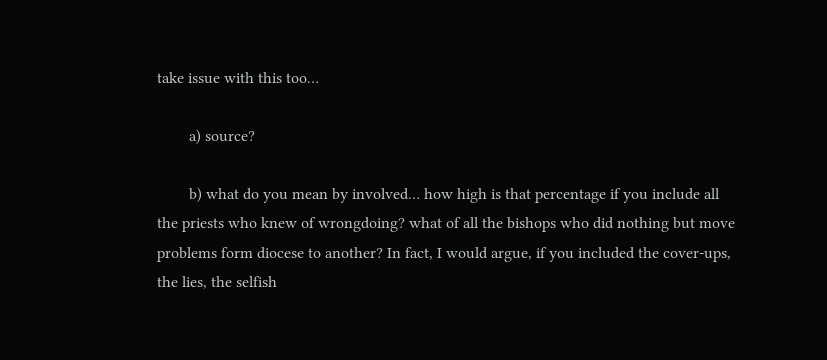take issue with this too…

        a) source?

        b) what do you mean by involved… how high is that percentage if you include all the priests who knew of wrongdoing? what of all the bishops who did nothing but move problems form diocese to another? In fact, I would argue, if you included the cover-ups, the lies, the selfish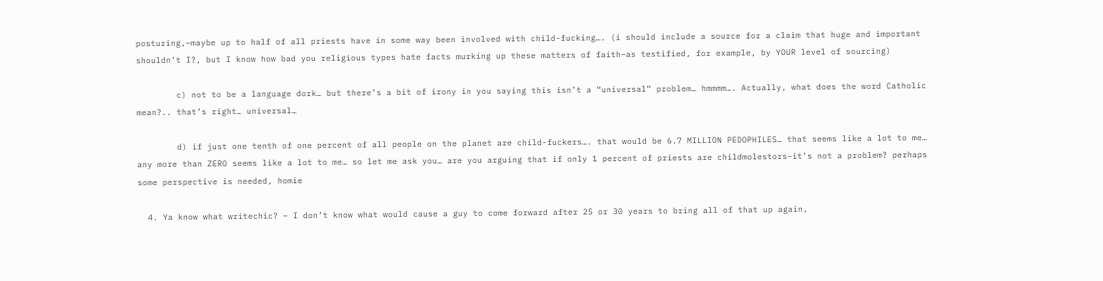posturing,–maybe up to half of all priests have in some way been involved with child-fucking…. (i should include a source for a claim that huge and important shouldn’t I?, but I know how bad you religious types hate facts murking up these matters of faith–as testified, for example, by YOUR level of sourcing)

        c) not to be a language dork… but there’s a bit of irony in you saying this isn’t a “universal” problem… hmmmm…. Actually, what does the word Catholic mean?.. that’s right… universal…

        d) if just one tenth of one percent of all people on the planet are child-fuckers…. that would be 6.7 MILLION PEDOPHILES… that seems like a lot to me… any more than ZERO seems like a lot to me… so let me ask you… are you arguing that if only 1 percent of priests are childmolestors–it’s not a problem? perhaps some perspective is needed, homie

  4. Ya know what writechic? – I don’t know what would cause a guy to come forward after 25 or 30 years to bring all of that up again,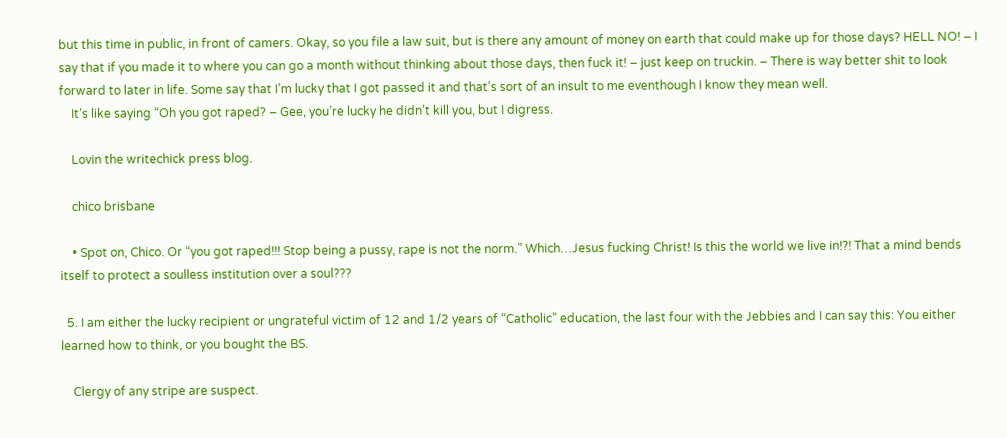but this time in public, in front of camers. Okay, so you file a law suit, but is there any amount of money on earth that could make up for those days? HELL NO! – I say that if you made it to where you can go a month without thinking about those days, then fuck it! – just keep on truckin. – There is way better shit to look forward to later in life. Some say that I’m lucky that I got passed it and that’s sort of an insult to me eventhough I know they mean well.
    It’s like saying “Oh you got raped? – Gee, you’re lucky he didn’t kill you, but I digress.

    Lovin the writechick press blog.

    chico brisbane

    • Spot on, Chico. Or “you got raped!!! Stop being a pussy, rape is not the norm.” Which…Jesus fucking Christ! Is this the world we live in!?! That a mind bends itself to protect a soulless institution over a soul???

  5. I am either the lucky recipient or ungrateful victim of 12 and 1/2 years of “Catholic” education, the last four with the Jebbies and I can say this: You either learned how to think, or you bought the BS.

    Clergy of any stripe are suspect.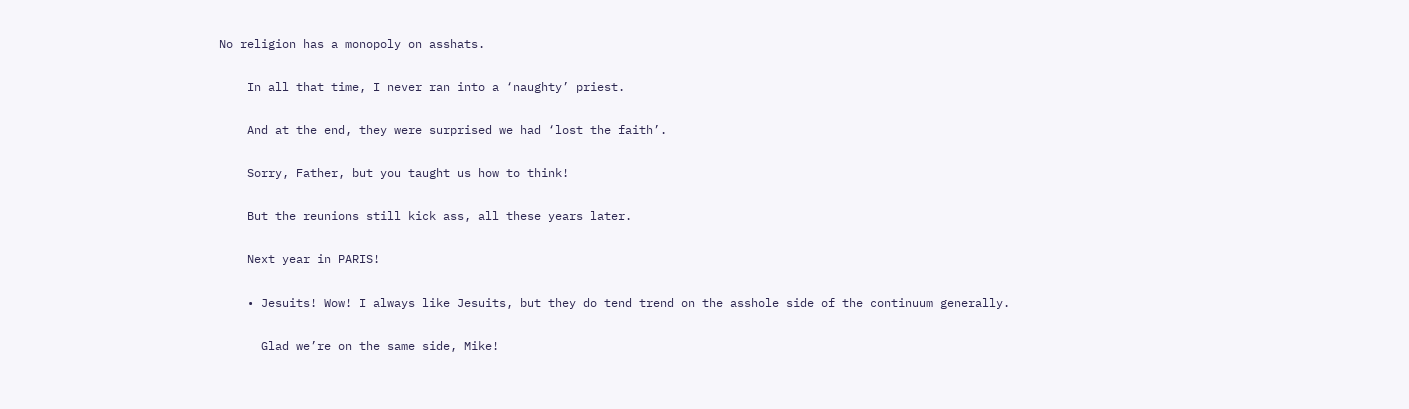No religion has a monopoly on asshats.

    In all that time, I never ran into a ‘naughty’ priest.

    And at the end, they were surprised we had ‘lost the faith’.

    Sorry, Father, but you taught us how to think!

    But the reunions still kick ass, all these years later.

    Next year in PARIS!

    • Jesuits! Wow! I always like Jesuits, but they do tend trend on the asshole side of the continuum generally.

      Glad we’re on the same side, Mike!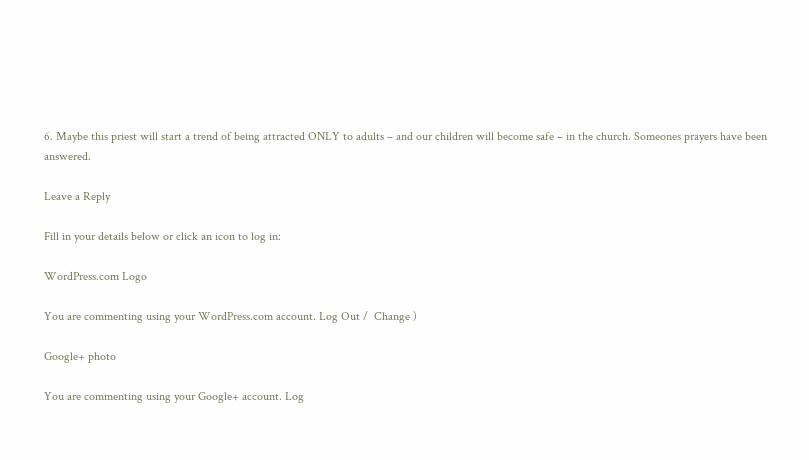6. Maybe this priest will start a trend of being attracted ONLY to adults – and our children will become safe – in the church. Someones prayers have been answered.

Leave a Reply

Fill in your details below or click an icon to log in:

WordPress.com Logo

You are commenting using your WordPress.com account. Log Out /  Change )

Google+ photo

You are commenting using your Google+ account. Log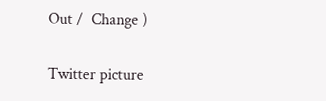Out /  Change )

Twitter picture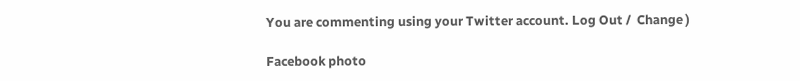You are commenting using your Twitter account. Log Out /  Change )

Facebook photo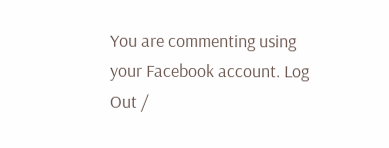You are commenting using your Facebook account. Log Out /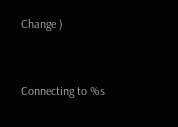Change )


Connecting to %s